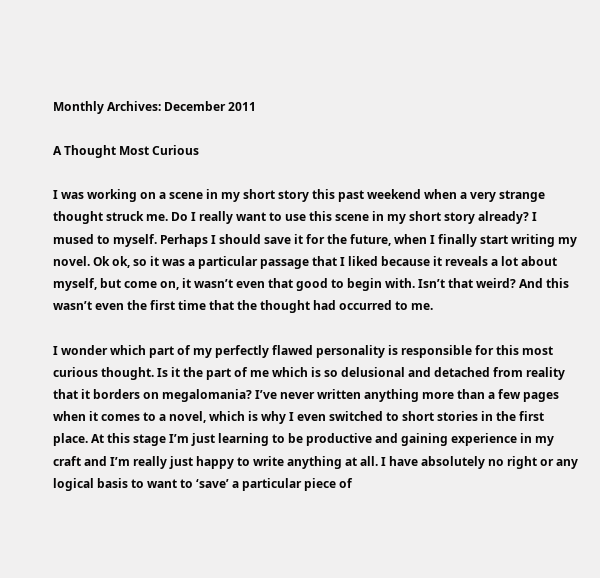Monthly Archives: December 2011

A Thought Most Curious

I was working on a scene in my short story this past weekend when a very strange thought struck me. Do I really want to use this scene in my short story already? I mused to myself. Perhaps I should save it for the future, when I finally start writing my novel. Ok ok, so it was a particular passage that I liked because it reveals a lot about myself, but come on, it wasn’t even that good to begin with. Isn’t that weird? And this wasn’t even the first time that the thought had occurred to me.

I wonder which part of my perfectly flawed personality is responsible for this most curious thought. Is it the part of me which is so delusional and detached from reality that it borders on megalomania? I’ve never written anything more than a few pages when it comes to a novel, which is why I even switched to short stories in the first place. At this stage I’m just learning to be productive and gaining experience in my craft and I’m really just happy to write anything at all. I have absolutely no right or any logical basis to want to ‘save’ a particular piece of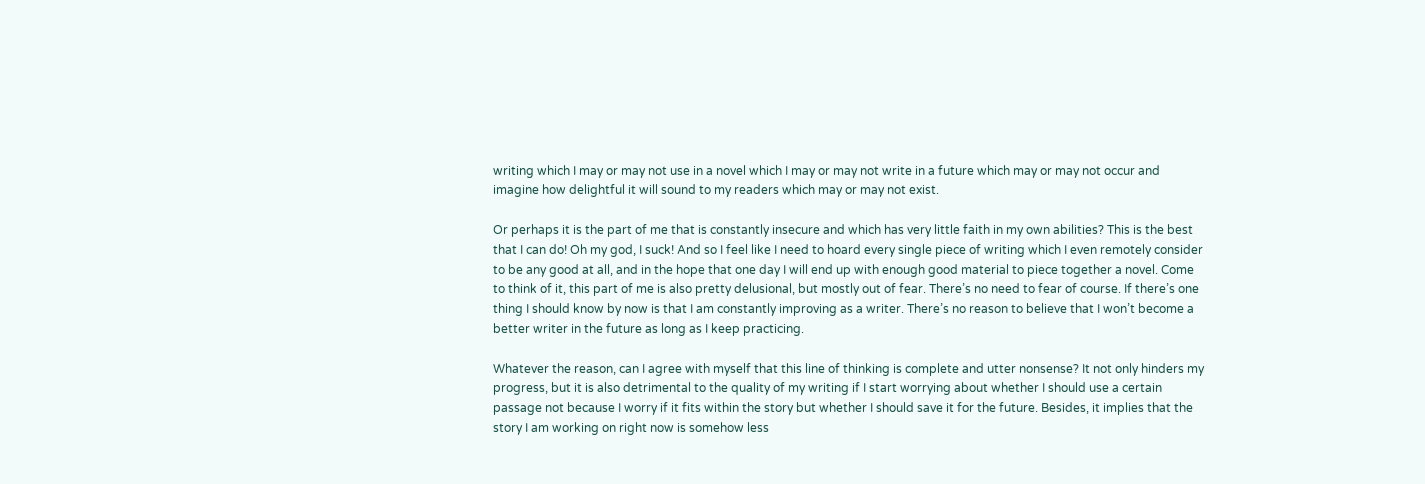writing which I may or may not use in a novel which I may or may not write in a future which may or may not occur and imagine how delightful it will sound to my readers which may or may not exist.

Or perhaps it is the part of me that is constantly insecure and which has very little faith in my own abilities? This is the best that I can do! Oh my god, I suck! And so I feel like I need to hoard every single piece of writing which I even remotely consider to be any good at all, and in the hope that one day I will end up with enough good material to piece together a novel. Come to think of it, this part of me is also pretty delusional, but mostly out of fear. There’s no need to fear of course. If there’s one thing I should know by now is that I am constantly improving as a writer. There’s no reason to believe that I won’t become a better writer in the future as long as I keep practicing.

Whatever the reason, can I agree with myself that this line of thinking is complete and utter nonsense? It not only hinders my progress, but it is also detrimental to the quality of my writing if I start worrying about whether I should use a certain passage not because I worry if it fits within the story but whether I should save it for the future. Besides, it implies that the story I am working on right now is somehow less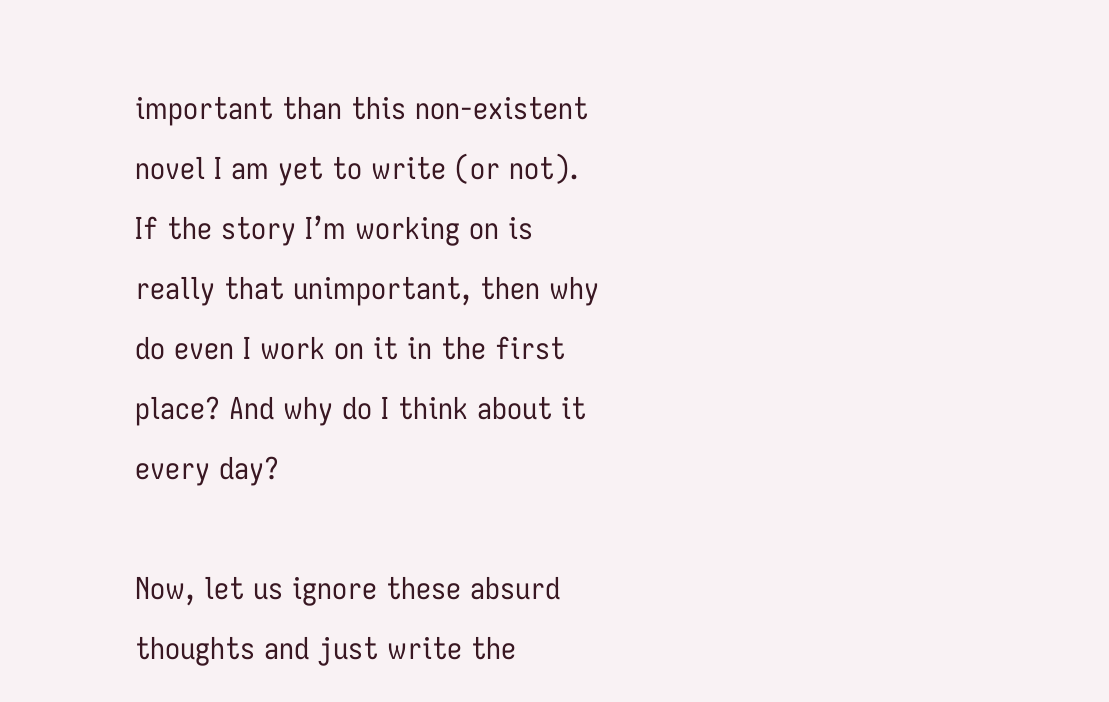important than this non-existent novel I am yet to write (or not). If the story I’m working on is really that unimportant, then why do even I work on it in the first place? And why do I think about it every day?

Now, let us ignore these absurd thoughts and just write the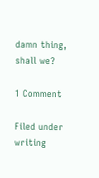damn thing, shall we?

1 Comment

Filed under writing